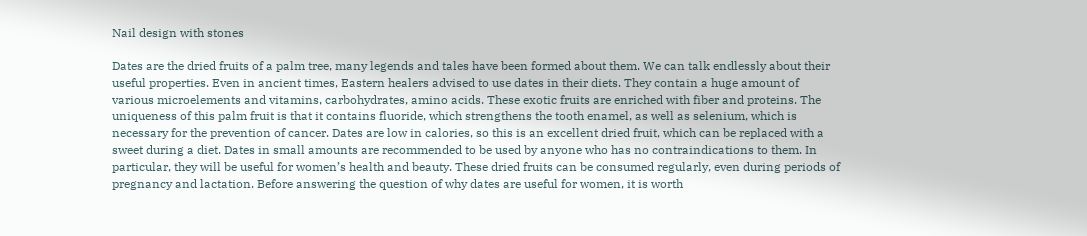Nail design with stones

Dates are the dried fruits of a palm tree, many legends and tales have been formed about them. We can talk endlessly about their useful properties. Even in ancient times, Eastern healers advised to use dates in their diets. They contain a huge amount of various microelements and vitamins, carbohydrates, amino acids. These exotic fruits are enriched with fiber and proteins. The uniqueness of this palm fruit is that it contains fluoride, which strengthens the tooth enamel, as well as selenium, which is necessary for the prevention of cancer. Dates are low in calories, so this is an excellent dried fruit, which can be replaced with a sweet during a diet. Dates in small amounts are recommended to be used by anyone who has no contraindications to them. In particular, they will be useful for women’s health and beauty. These dried fruits can be consumed regularly, even during periods of pregnancy and lactation. Before answering the question of why dates are useful for women, it is worth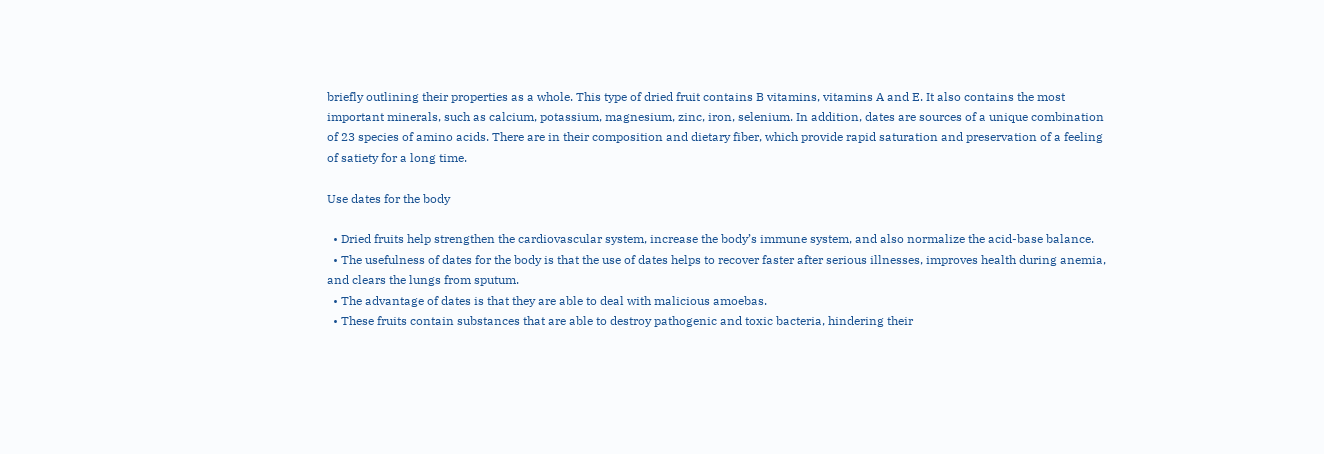briefly outlining their properties as a whole. This type of dried fruit contains B vitamins, vitamins A and E. It also contains the most important minerals, such as calcium, potassium, magnesium, zinc, iron, selenium. In addition, dates are sources of a unique combination of 23 species of amino acids. There are in their composition and dietary fiber, which provide rapid saturation and preservation of a feeling of satiety for a long time.

Use dates for the body

  • Dried fruits help strengthen the cardiovascular system, increase the body’s immune system, and also normalize the acid-base balance.
  • The usefulness of dates for the body is that the use of dates helps to recover faster after serious illnesses, improves health during anemia, and clears the lungs from sputum.
  • The advantage of dates is that they are able to deal with malicious amoebas.
  • These fruits contain substances that are able to destroy pathogenic and toxic bacteria, hindering their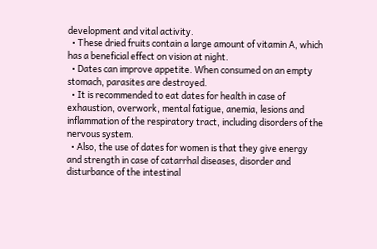development and vital activity.
  • These dried fruits contain a large amount of vitamin A, which has a beneficial effect on vision at night.
  • Dates can improve appetite. When consumed on an empty stomach, parasites are destroyed.
  • It is recommended to eat dates for health in case of exhaustion, overwork, mental fatigue, anemia, lesions and inflammation of the respiratory tract, including disorders of the nervous system.
  • Also, the use of dates for women is that they give energy and strength in case of catarrhal diseases, disorder and disturbance of the intestinal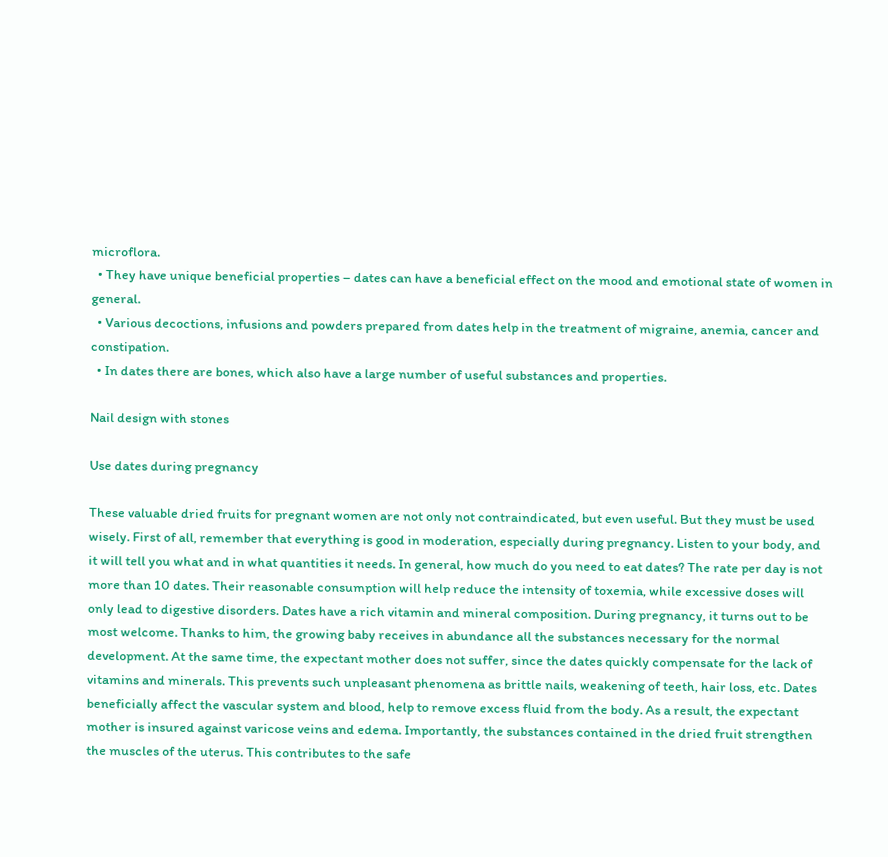microflora.
  • They have unique beneficial properties – dates can have a beneficial effect on the mood and emotional state of women in general.
  • Various decoctions, infusions and powders prepared from dates help in the treatment of migraine, anemia, cancer and constipation.
  • In dates there are bones, which also have a large number of useful substances and properties.

Nail design with stones

Use dates during pregnancy

These valuable dried fruits for pregnant women are not only not contraindicated, but even useful. But they must be used wisely. First of all, remember that everything is good in moderation, especially during pregnancy. Listen to your body, and it will tell you what and in what quantities it needs. In general, how much do you need to eat dates? The rate per day is not more than 10 dates. Their reasonable consumption will help reduce the intensity of toxemia, while excessive doses will only lead to digestive disorders. Dates have a rich vitamin and mineral composition. During pregnancy, it turns out to be most welcome. Thanks to him, the growing baby receives in abundance all the substances necessary for the normal development. At the same time, the expectant mother does not suffer, since the dates quickly compensate for the lack of vitamins and minerals. This prevents such unpleasant phenomena as brittle nails, weakening of teeth, hair loss, etc. Dates beneficially affect the vascular system and blood, help to remove excess fluid from the body. As a result, the expectant mother is insured against varicose veins and edema. Importantly, the substances contained in the dried fruit strengthen the muscles of the uterus. This contributes to the safe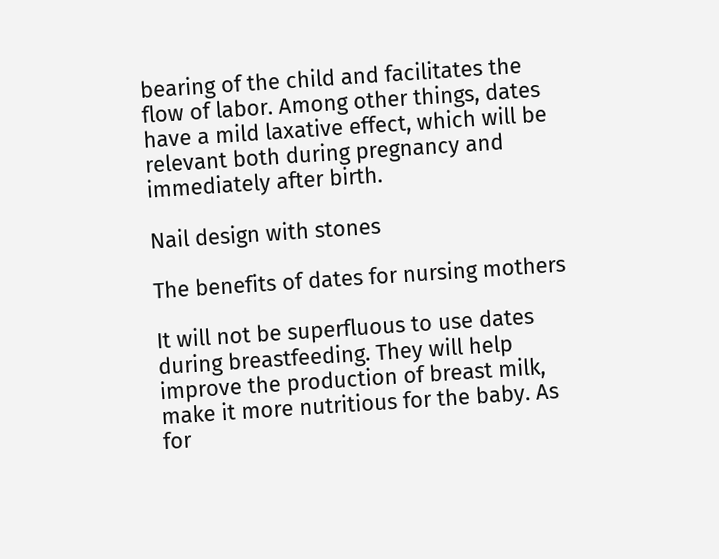bearing of the child and facilitates the flow of labor. Among other things, dates have a mild laxative effect, which will be relevant both during pregnancy and immediately after birth.

Nail design with stones

The benefits of dates for nursing mothers

It will not be superfluous to use dates during breastfeeding. They will help improve the production of breast milk, make it more nutritious for the baby. As for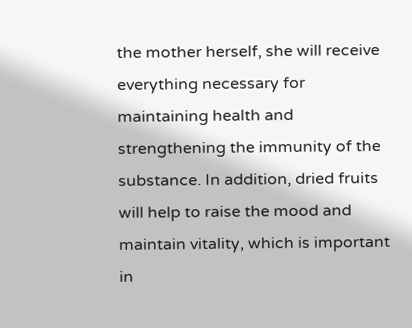the mother herself, she will receive everything necessary for maintaining health and strengthening the immunity of the substance. In addition, dried fruits will help to raise the mood and maintain vitality, which is important in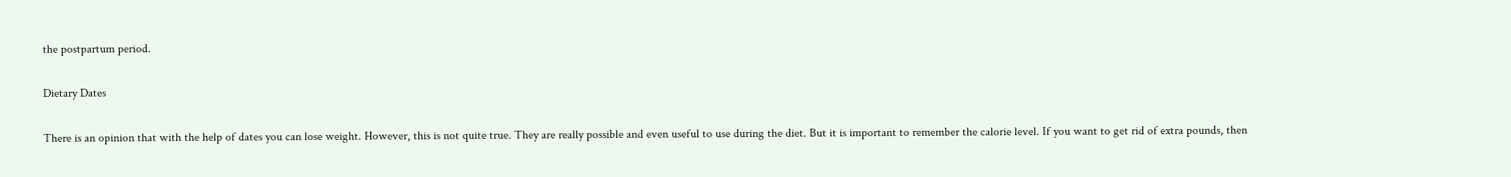the postpartum period.

Dietary Dates

There is an opinion that with the help of dates you can lose weight. However, this is not quite true. They are really possible and even useful to use during the diet. But it is important to remember the calorie level. If you want to get rid of extra pounds, then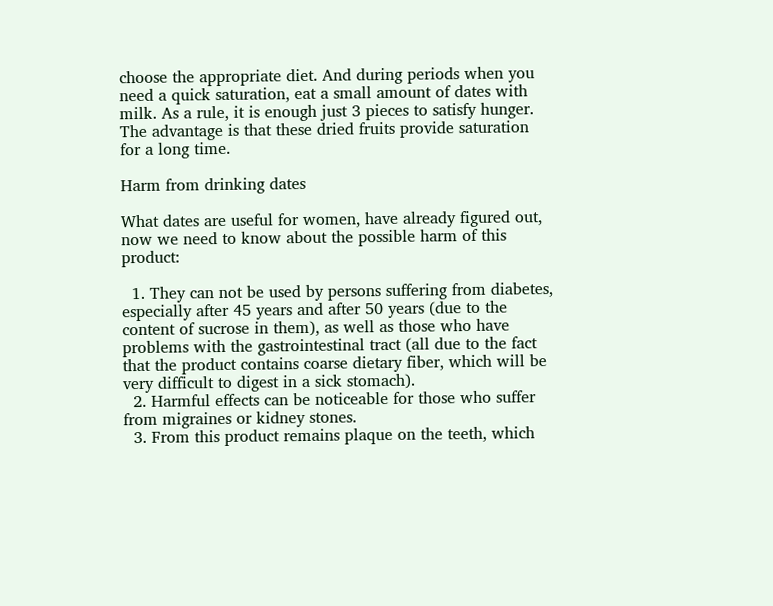choose the appropriate diet. And during periods when you need a quick saturation, eat a small amount of dates with milk. As a rule, it is enough just 3 pieces to satisfy hunger. The advantage is that these dried fruits provide saturation for a long time.

Harm from drinking dates

What dates are useful for women, have already figured out, now we need to know about the possible harm of this product:

  1. They can not be used by persons suffering from diabetes, especially after 45 years and after 50 years (due to the content of sucrose in them), as well as those who have problems with the gastrointestinal tract (all due to the fact that the product contains coarse dietary fiber, which will be very difficult to digest in a sick stomach).
  2. Harmful effects can be noticeable for those who suffer from migraines or kidney stones.
  3. From this product remains plaque on the teeth, which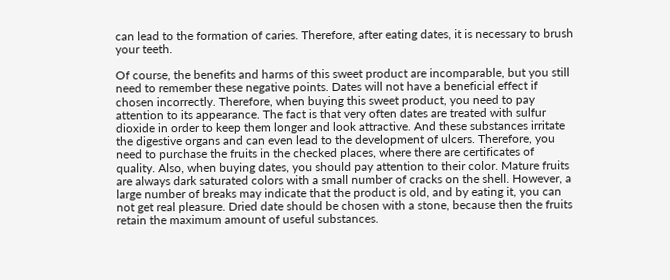can lead to the formation of caries. Therefore, after eating dates, it is necessary to brush your teeth.

Of course, the benefits and harms of this sweet product are incomparable, but you still need to remember these negative points. Dates will not have a beneficial effect if chosen incorrectly. Therefore, when buying this sweet product, you need to pay attention to its appearance. The fact is that very often dates are treated with sulfur dioxide in order to keep them longer and look attractive. And these substances irritate the digestive organs and can even lead to the development of ulcers. Therefore, you need to purchase the fruits in the checked places, where there are certificates of quality. Also, when buying dates, you should pay attention to their color. Mature fruits are always dark saturated colors with a small number of cracks on the shell. However, a large number of breaks may indicate that the product is old, and by eating it, you can not get real pleasure. Dried date should be chosen with a stone, because then the fruits retain the maximum amount of useful substances.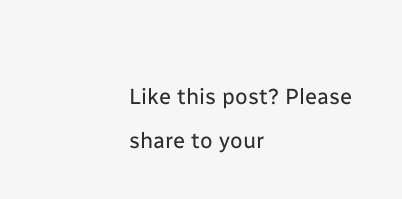Like this post? Please share to your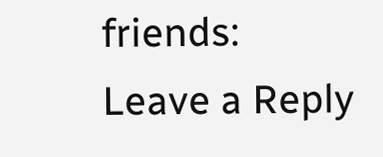friends:
Leave a Reply